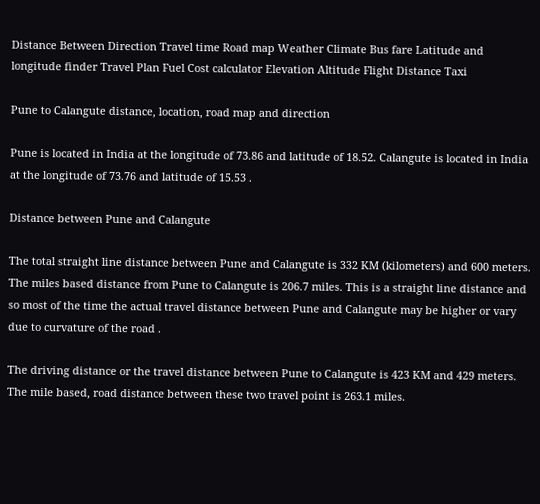Distance Between Direction Travel time Road map Weather Climate Bus fare Latitude and longitude finder Travel Plan Fuel Cost calculator Elevation Altitude Flight Distance Taxi

Pune to Calangute distance, location, road map and direction

Pune is located in India at the longitude of 73.86 and latitude of 18.52. Calangute is located in India at the longitude of 73.76 and latitude of 15.53 .

Distance between Pune and Calangute

The total straight line distance between Pune and Calangute is 332 KM (kilometers) and 600 meters. The miles based distance from Pune to Calangute is 206.7 miles. This is a straight line distance and so most of the time the actual travel distance between Pune and Calangute may be higher or vary due to curvature of the road .

The driving distance or the travel distance between Pune to Calangute is 423 KM and 429 meters. The mile based, road distance between these two travel point is 263.1 miles.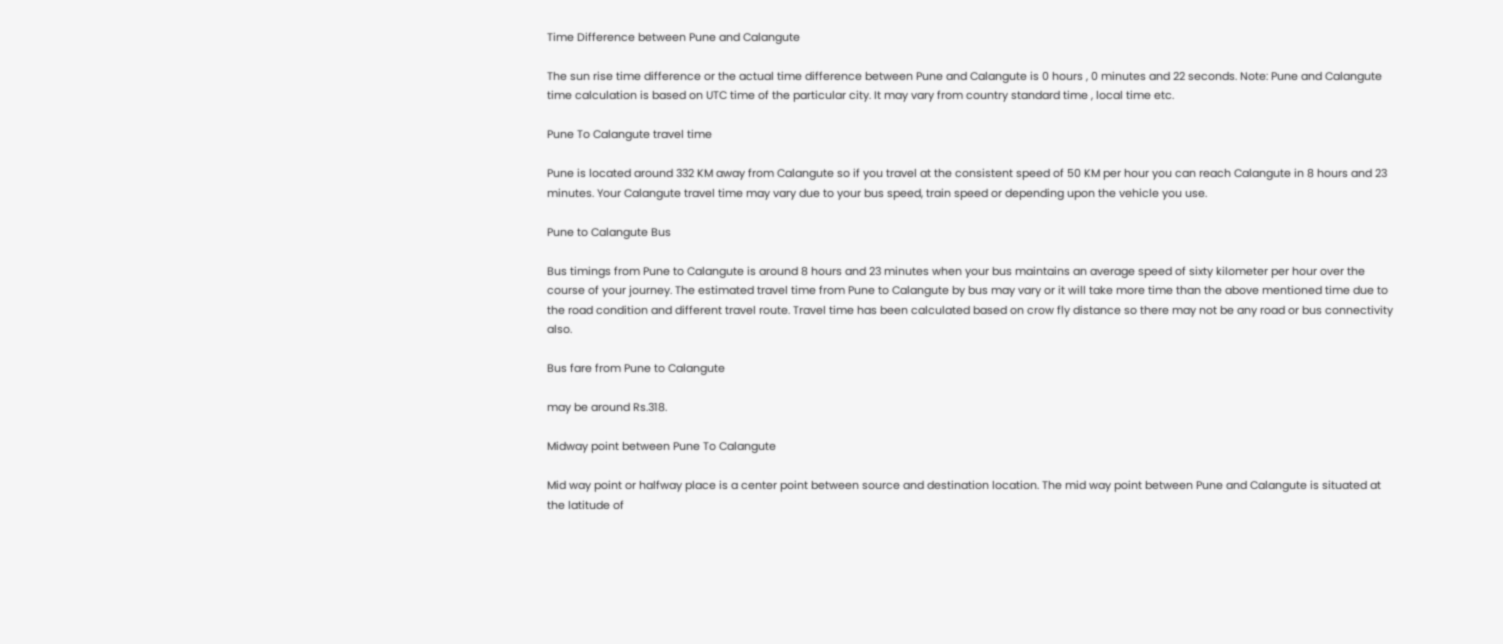Time Difference between Pune and Calangute

The sun rise time difference or the actual time difference between Pune and Calangute is 0 hours , 0 minutes and 22 seconds. Note: Pune and Calangute time calculation is based on UTC time of the particular city. It may vary from country standard time , local time etc.

Pune To Calangute travel time

Pune is located around 332 KM away from Calangute so if you travel at the consistent speed of 50 KM per hour you can reach Calangute in 8 hours and 23 minutes. Your Calangute travel time may vary due to your bus speed, train speed or depending upon the vehicle you use.

Pune to Calangute Bus

Bus timings from Pune to Calangute is around 8 hours and 23 minutes when your bus maintains an average speed of sixty kilometer per hour over the course of your journey. The estimated travel time from Pune to Calangute by bus may vary or it will take more time than the above mentioned time due to the road condition and different travel route. Travel time has been calculated based on crow fly distance so there may not be any road or bus connectivity also.

Bus fare from Pune to Calangute

may be around Rs.318.

Midway point between Pune To Calangute

Mid way point or halfway place is a center point between source and destination location. The mid way point between Pune and Calangute is situated at the latitude of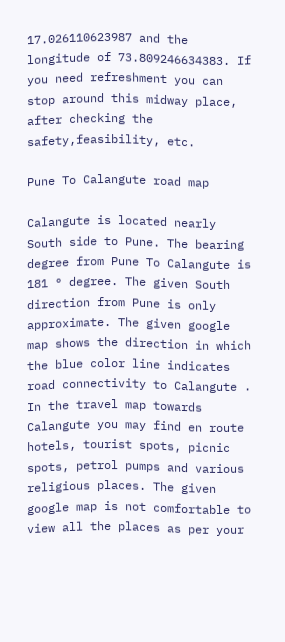17.026110623987 and the longitude of 73.809246634383. If you need refreshment you can stop around this midway place, after checking the safety,feasibility, etc.

Pune To Calangute road map

Calangute is located nearly South side to Pune. The bearing degree from Pune To Calangute is 181 ° degree. The given South direction from Pune is only approximate. The given google map shows the direction in which the blue color line indicates road connectivity to Calangute . In the travel map towards Calangute you may find en route hotels, tourist spots, picnic spots, petrol pumps and various religious places. The given google map is not comfortable to view all the places as per your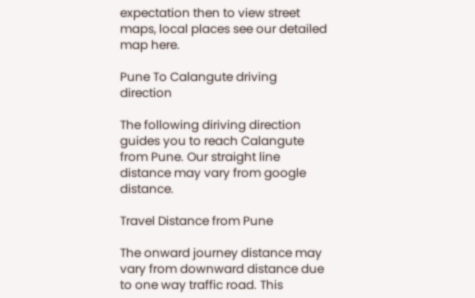expectation then to view street maps, local places see our detailed map here.

Pune To Calangute driving direction

The following diriving direction guides you to reach Calangute from Pune. Our straight line distance may vary from google distance.

Travel Distance from Pune

The onward journey distance may vary from downward distance due to one way traffic road. This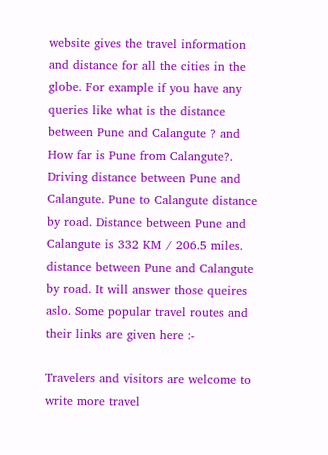website gives the travel information and distance for all the cities in the globe. For example if you have any queries like what is the distance between Pune and Calangute ? and How far is Pune from Calangute?. Driving distance between Pune and Calangute. Pune to Calangute distance by road. Distance between Pune and Calangute is 332 KM / 206.5 miles. distance between Pune and Calangute by road. It will answer those queires aslo. Some popular travel routes and their links are given here :-

Travelers and visitors are welcome to write more travel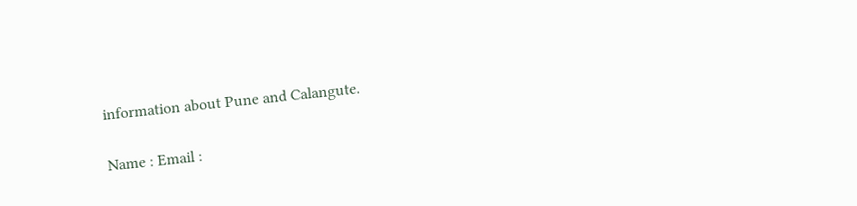information about Pune and Calangute.

Name : Email :